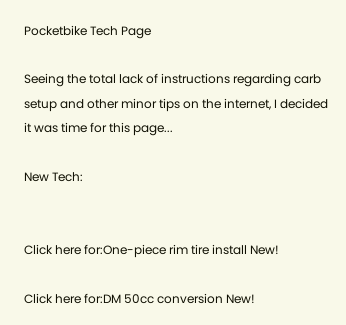Pocketbike Tech Page

Seeing the total lack of instructions regarding carb setup and other minor tips on the internet, I decided it was time for this page...

New Tech:


Click here for:One-piece rim tire install New!

Click here for:DM 50cc conversion New!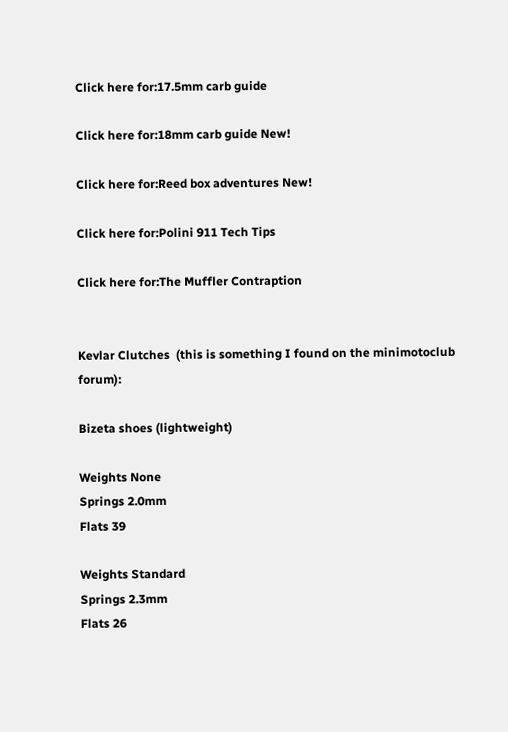Click here for:17.5mm carb guide

Click here for:18mm carb guide New!

Click here for:Reed box adventures New!

Click here for:Polini 911 Tech Tips

Click here for:The Muffler Contraption


Kevlar Clutches  (this is something I found on the minimotoclub forum):

Bizeta shoes (lightweight)

Weights None
Springs 2.0mm
Flats 39

Weights Standard
Springs 2.3mm
Flats 26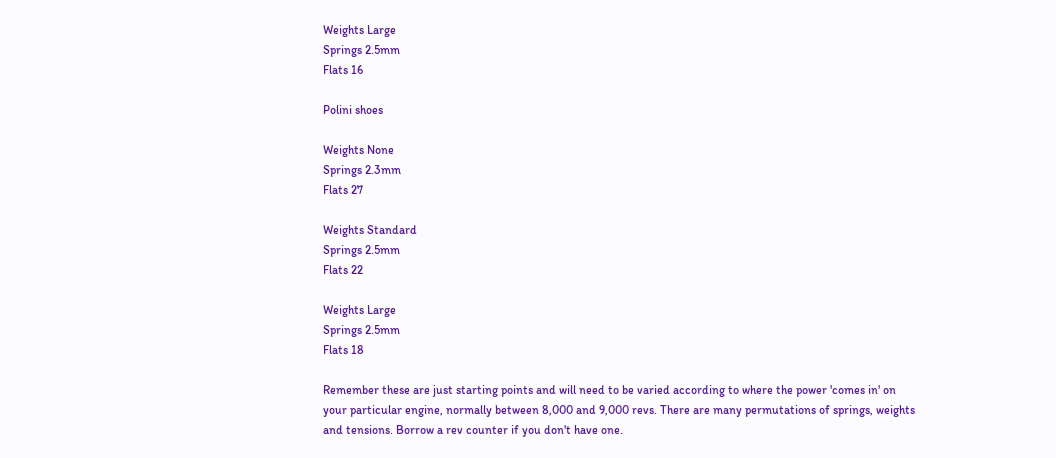Weights Large
Springs 2.5mm
Flats 16

Polini shoes

Weights None
Springs 2.3mm
Flats 27

Weights Standard
Springs 2.5mm
Flats 22

Weights Large
Springs 2.5mm
Flats 18

Remember these are just starting points and will need to be varied according to where the power 'comes in' on
your particular engine, normally between 8,000 and 9,000 revs. There are many permutations of springs, weights
and tensions. Borrow a rev counter if you don't have one.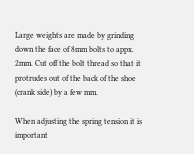Large weights are made by grinding down the face of 8mm bolts to appx. 2mm. Cut off the bolt thread so that it
protrudes out of the back of the shoe (crank side) by a few mm.

When adjusting the spring tension it is important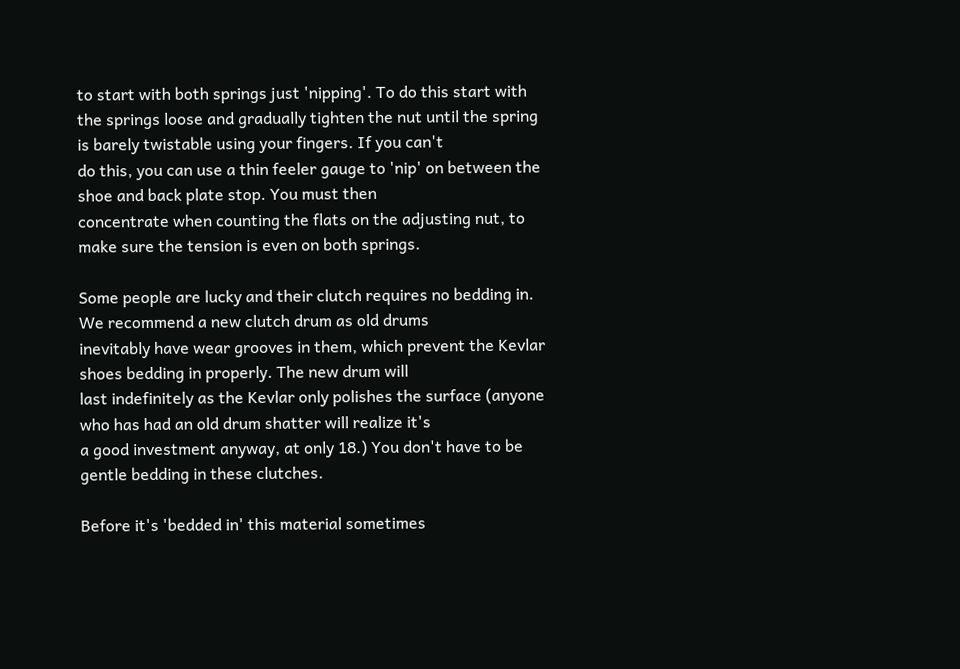to start with both springs just 'nipping'. To do this start with
the springs loose and gradually tighten the nut until the spring is barely twistable using your fingers. If you can't
do this, you can use a thin feeler gauge to 'nip' on between the shoe and back plate stop. You must then
concentrate when counting the flats on the adjusting nut, to make sure the tension is even on both springs.

Some people are lucky and their clutch requires no bedding in. We recommend a new clutch drum as old drums
inevitably have wear grooves in them, which prevent the Kevlar shoes bedding in properly. The new drum will
last indefinitely as the Kevlar only polishes the surface (anyone who has had an old drum shatter will realize it's
a good investment anyway, at only 18.) You don't have to be gentle bedding in these clutches.

Before it's 'bedded in' this material sometimes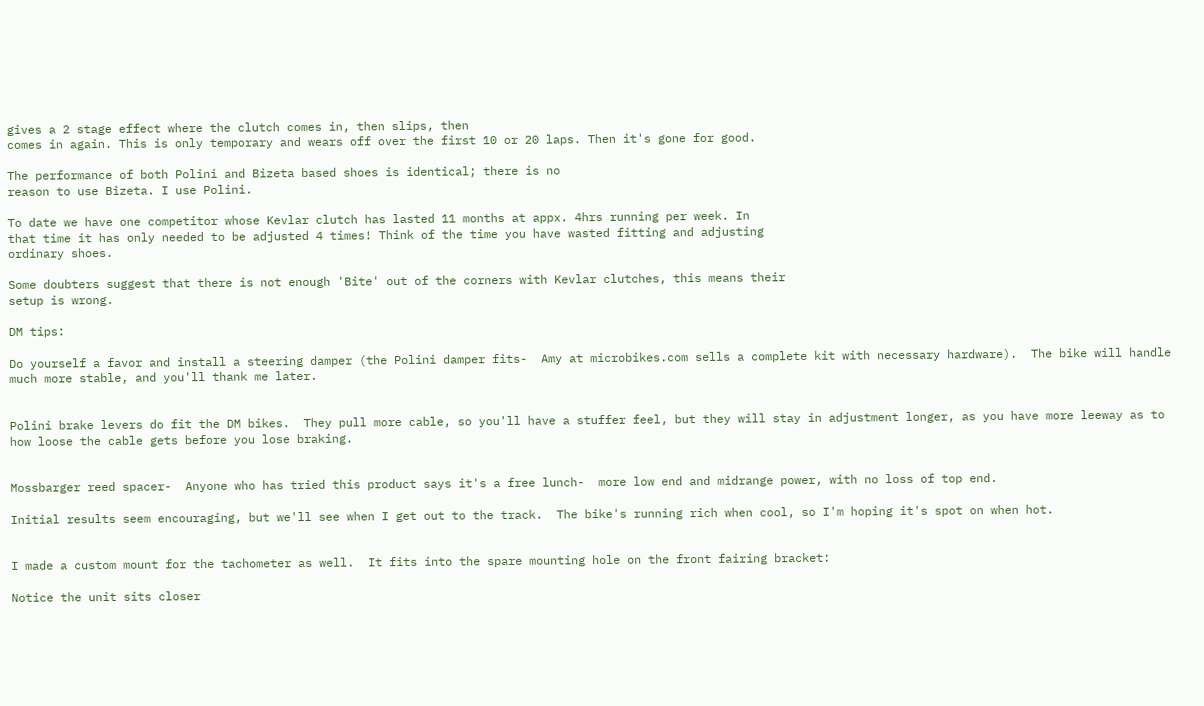gives a 2 stage effect where the clutch comes in, then slips, then
comes in again. This is only temporary and wears off over the first 10 or 20 laps. Then it's gone for good.

The performance of both Polini and Bizeta based shoes is identical; there is no
reason to use Bizeta. I use Polini.

To date we have one competitor whose Kevlar clutch has lasted 11 months at appx. 4hrs running per week. In
that time it has only needed to be adjusted 4 times! Think of the time you have wasted fitting and adjusting
ordinary shoes.

Some doubters suggest that there is not enough 'Bite' out of the corners with Kevlar clutches, this means their
setup is wrong.

DM tips:

Do yourself a favor and install a steering damper (the Polini damper fits-  Amy at microbikes.com sells a complete kit with necessary hardware).  The bike will handle much more stable, and you'll thank me later.


Polini brake levers do fit the DM bikes.  They pull more cable, so you'll have a stuffer feel, but they will stay in adjustment longer, as you have more leeway as to how loose the cable gets before you lose braking.


Mossbarger reed spacer-  Anyone who has tried this product says it's a free lunch-  more low end and midrange power, with no loss of top end.

Initial results seem encouraging, but we'll see when I get out to the track.  The bike's running rich when cool, so I'm hoping it's spot on when hot.


I made a custom mount for the tachometer as well.  It fits into the spare mounting hole on the front fairing bracket:

Notice the unit sits closer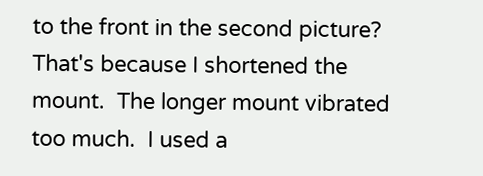to the front in the second picture?  That's because I shortened the mount.  The longer mount vibrated too much.  I used a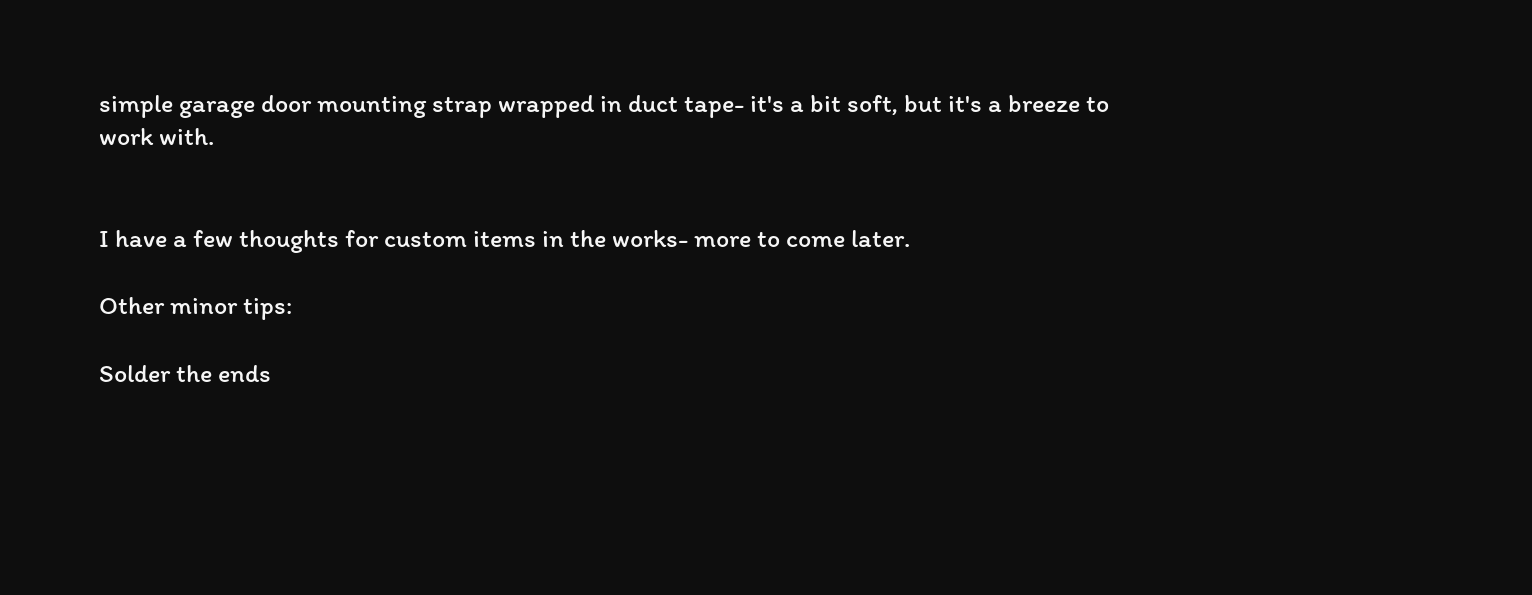simple garage door mounting strap wrapped in duct tape- it's a bit soft, but it's a breeze to work with.


I have a few thoughts for custom items in the works- more to come later.

Other minor tips:

Solder the ends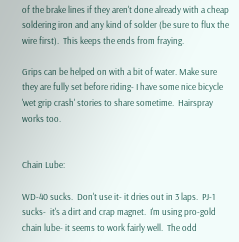of the brake lines if they aren't done already with a cheap soldering iron and any kind of solder (be sure to flux the wire first).  This keeps the ends from fraying.

Grips can be helped on with a bit of water. Make sure they are fully set before riding- I have some nice bicycle 'wet grip crash' stories to share sometime.  Hairspray works too.


Chain Lube:

WD-40 sucks.  Don't use it- it dries out in 3 laps.  PJ-1 sucks-  it's a dirt and crap magnet.  I'm using pro-gold chain lube- it seems to work fairly well.  The odd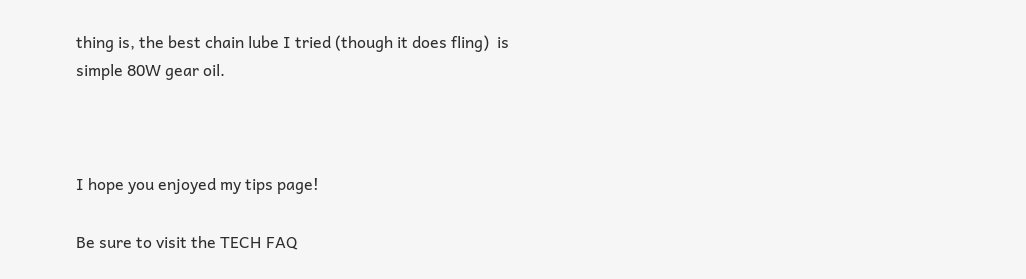thing is, the best chain lube I tried (though it does fling)  is simple 80W gear oil.



I hope you enjoyed my tips page!

Be sure to visit the TECH FAQ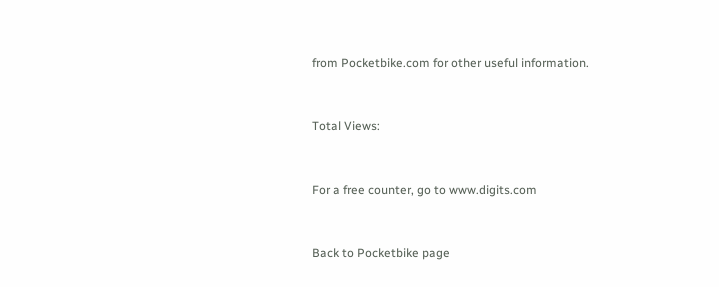from Pocketbike.com for other useful information.


Total Views:


For a free counter, go to www.digits.com


Back to Pocketbike page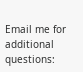Email me for additional questions: